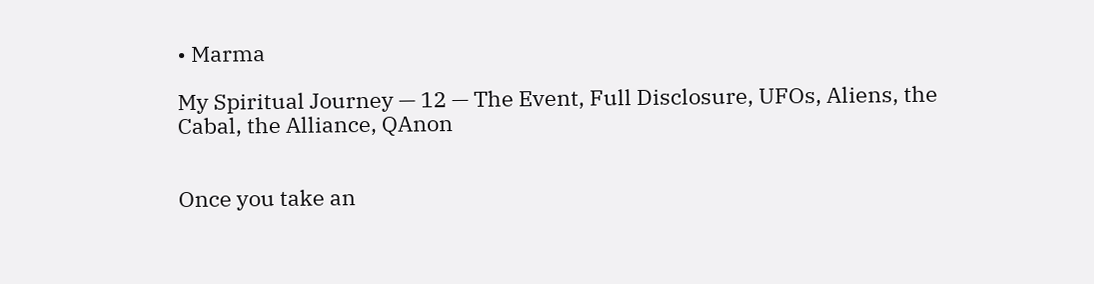• Marma

My Spiritual Journey — 12 — The Event, Full Disclosure, UFOs, Aliens, the Cabal, the Alliance, QAnon


Once you take an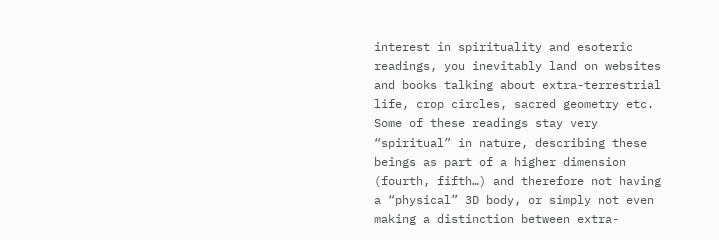interest in spirituality and esoteric readings, you inevitably land on websites and books talking about extra-terrestrial life, crop circles, sacred geometry etc. Some of these readings stay very “spiritual” in nature, describing these beings as part of a higher dimension (fourth, fifth…) and therefore not having a “physical” 3D body, or simply not even making a distinction between extra-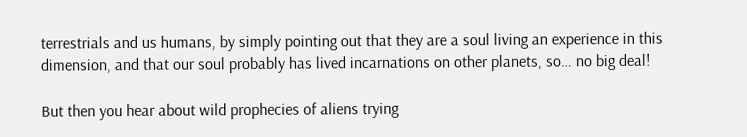terrestrials and us humans, by simply pointing out that they are a soul living an experience in this dimension, and that our soul probably has lived incarnations on other planets, so… no big deal!

But then you hear about wild prophecies of aliens trying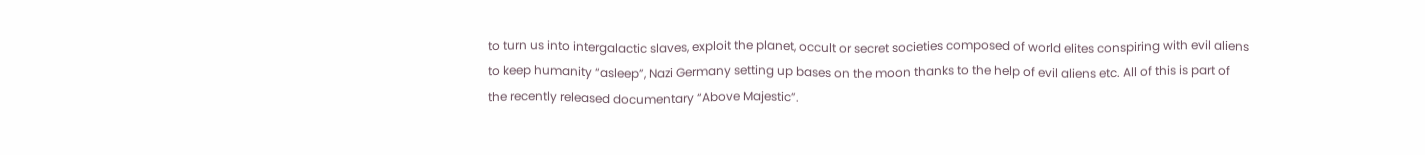to turn us into intergalactic slaves, exploit the planet, occult or secret societies composed of world elites conspiring with evil aliens to keep humanity “asleep”, Nazi Germany setting up bases on the moon thanks to the help of evil aliens etc. All of this is part of the recently released documentary “Above Majestic”.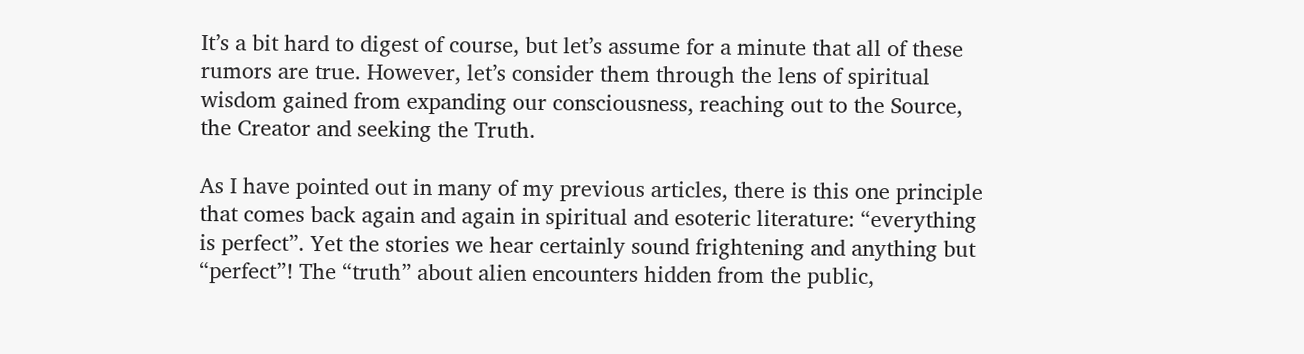It’s a bit hard to digest of course, but let’s assume for a minute that all of these rumors are true. However, let’s consider them through the lens of spiritual wisdom gained from expanding our consciousness, reaching out to the Source, the Creator and seeking the Truth.

As I have pointed out in many of my previous articles, there is this one principle that comes back again and again in spiritual and esoteric literature: “everything is perfect”. Yet the stories we hear certainly sound frightening and anything but “perfect”! The “truth” about alien encounters hidden from the public,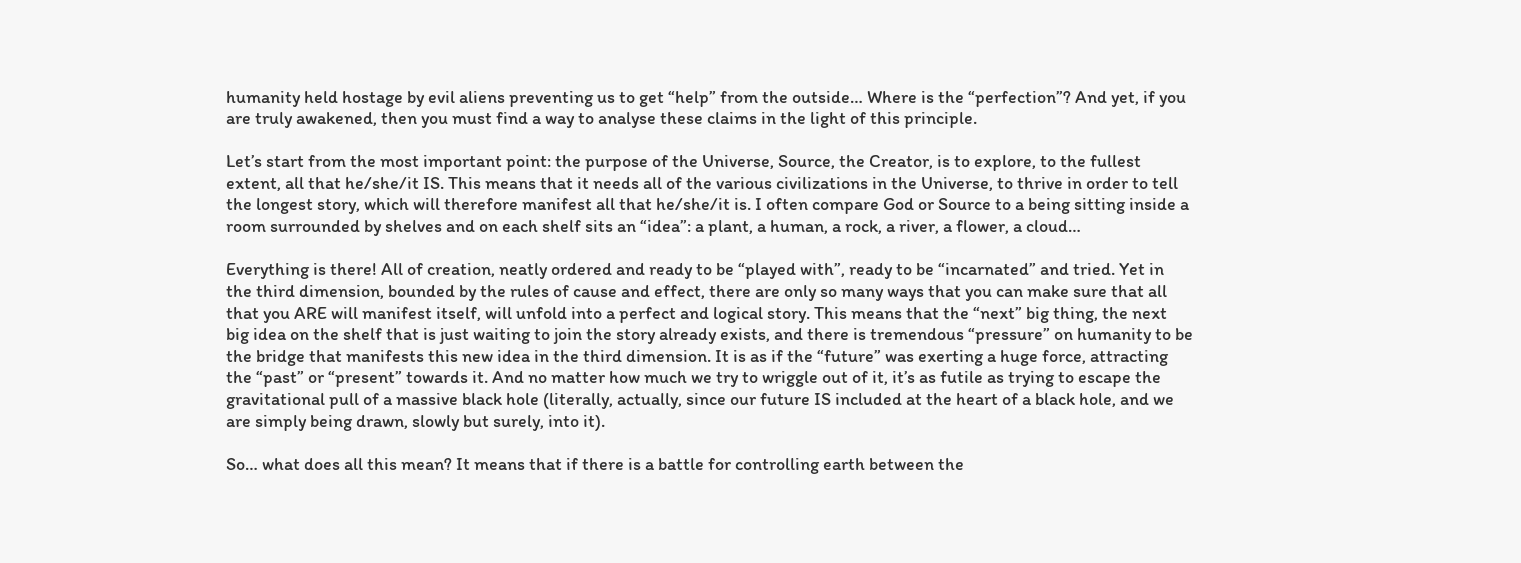humanity held hostage by evil aliens preventing us to get “help” from the outside… Where is the “perfection”? And yet, if you are truly awakened, then you must find a way to analyse these claims in the light of this principle.

Let’s start from the most important point: the purpose of the Universe, Source, the Creator, is to explore, to the fullest extent, all that he/she/it IS. This means that it needs all of the various civilizations in the Universe, to thrive in order to tell the longest story, which will therefore manifest all that he/she/it is. I often compare God or Source to a being sitting inside a room surrounded by shelves and on each shelf sits an “idea”: a plant, a human, a rock, a river, a flower, a cloud…

Everything is there! All of creation, neatly ordered and ready to be “played with”, ready to be “incarnated” and tried. Yet in the third dimension, bounded by the rules of cause and effect, there are only so many ways that you can make sure that all that you ARE will manifest itself, will unfold into a perfect and logical story. This means that the “next” big thing, the next big idea on the shelf that is just waiting to join the story already exists, and there is tremendous “pressure” on humanity to be the bridge that manifests this new idea in the third dimension. It is as if the “future” was exerting a huge force, attracting the “past” or “present” towards it. And no matter how much we try to wriggle out of it, it’s as futile as trying to escape the gravitational pull of a massive black hole (literally, actually, since our future IS included at the heart of a black hole, and we are simply being drawn, slowly but surely, into it).

So… what does all this mean? It means that if there is a battle for controlling earth between the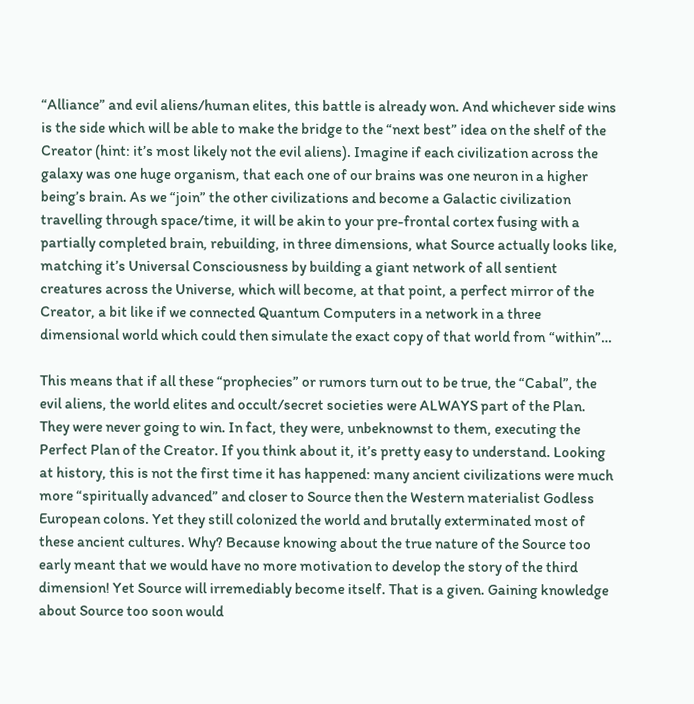“Alliance” and evil aliens/human elites, this battle is already won. And whichever side wins is the side which will be able to make the bridge to the “next best” idea on the shelf of the Creator (hint: it’s most likely not the evil aliens). Imagine if each civilization across the galaxy was one huge organism, that each one of our brains was one neuron in a higher being’s brain. As we “join” the other civilizations and become a Galactic civilization travelling through space/time, it will be akin to your pre-frontal cortex fusing with a partially completed brain, rebuilding, in three dimensions, what Source actually looks like, matching it’s Universal Consciousness by building a giant network of all sentient creatures across the Universe, which will become, at that point, a perfect mirror of the Creator, a bit like if we connected Quantum Computers in a network in a three dimensional world which could then simulate the exact copy of that world from “within”…

This means that if all these “prophecies” or rumors turn out to be true, the “Cabal”, the evil aliens, the world elites and occult/secret societies were ALWAYS part of the Plan. They were never going to win. In fact, they were, unbeknownst to them, executing the Perfect Plan of the Creator. If you think about it, it’s pretty easy to understand. Looking at history, this is not the first time it has happened: many ancient civilizations were much more “spiritually advanced” and closer to Source then the Western materialist Godless European colons. Yet they still colonized the world and brutally exterminated most of these ancient cultures. Why? Because knowing about the true nature of the Source too early meant that we would have no more motivation to develop the story of the third dimension! Yet Source will irremediably become itself. That is a given. Gaining knowledge about Source too soon would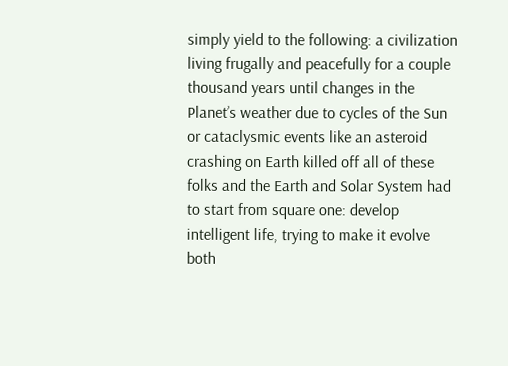simply yield to the following: a civilization living frugally and peacefully for a couple thousand years until changes in the Planet’s weather due to cycles of the Sun or cataclysmic events like an asteroid crashing on Earth killed off all of these folks and the Earth and Solar System had to start from square one: develop intelligent life, trying to make it evolve both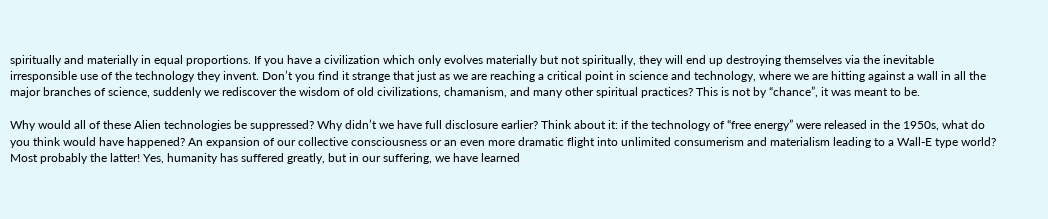spiritually and materially in equal proportions. If you have a civilization which only evolves materially but not spiritually, they will end up destroying themselves via the inevitable irresponsible use of the technology they invent. Don’t you find it strange that just as we are reaching a critical point in science and technology, where we are hitting against a wall in all the major branches of science, suddenly we rediscover the wisdom of old civilizations, chamanism, and many other spiritual practices? This is not by “chance”, it was meant to be.

Why would all of these Alien technologies be suppressed? Why didn’t we have full disclosure earlier? Think about it: if the technology of “free energy” were released in the 1950s, what do you think would have happened? An expansion of our collective consciousness or an even more dramatic flight into unlimited consumerism and materialism leading to a Wall-E type world? Most probably the latter! Yes, humanity has suffered greatly, but in our suffering, we have learned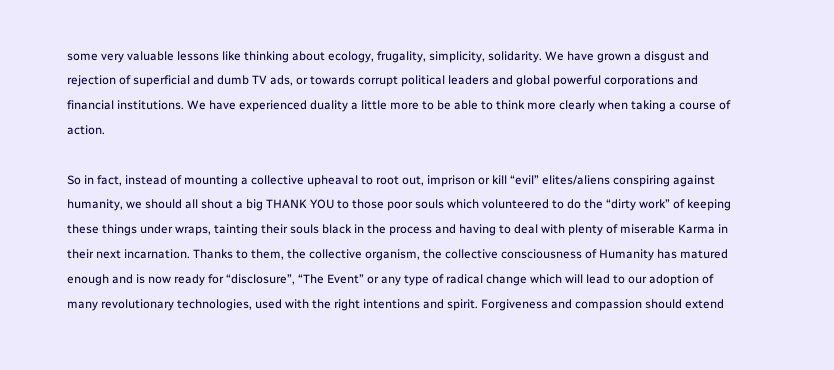some very valuable lessons like thinking about ecology, frugality, simplicity, solidarity. We have grown a disgust and rejection of superficial and dumb TV ads, or towards corrupt political leaders and global powerful corporations and financial institutions. We have experienced duality a little more to be able to think more clearly when taking a course of action.

So in fact, instead of mounting a collective upheaval to root out, imprison or kill “evil” elites/aliens conspiring against humanity, we should all shout a big THANK YOU to those poor souls which volunteered to do the “dirty work” of keeping these things under wraps, tainting their souls black in the process and having to deal with plenty of miserable Karma in their next incarnation. Thanks to them, the collective organism, the collective consciousness of Humanity has matured enough and is now ready for “disclosure”, “The Event” or any type of radical change which will lead to our adoption of many revolutionary technologies, used with the right intentions and spirit. Forgiveness and compassion should extend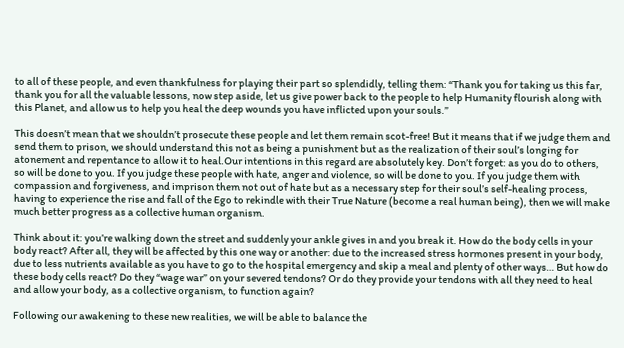to all of these people, and even thankfulness for playing their part so splendidly, telling them: “Thank you for taking us this far, thank you for all the valuable lessons, now step aside, let us give power back to the people to help Humanity flourish along with this Planet, and allow us to help you heal the deep wounds you have inflicted upon your souls.”

This doesn’t mean that we shouldn’t prosecute these people and let them remain scot-free! But it means that if we judge them and send them to prison, we should understand this not as being a punishment but as the realization of their soul’s longing for atonement and repentance to allow it to heal.Our intentions in this regard are absolutely key. Don’t forget: as you do to others, so will be done to you. If you judge these people with hate, anger and violence, so will be done to you. If you judge them with compassion and forgiveness, and imprison them not out of hate but as a necessary step for their soul’s self-healing process, having to experience the rise and fall of the Ego to rekindle with their True Nature (become a real human being), then we will make much better progress as a collective human organism.

Think about it: you’re walking down the street and suddenly your ankle gives in and you break it. How do the body cells in your body react? After all, they will be affected by this one way or another: due to the increased stress hormones present in your body, due to less nutrients available as you have to go to the hospital emergency and skip a meal and plenty of other ways… But how do these body cells react? Do they “wage war” on your severed tendons? Or do they provide your tendons with all they need to heal and allow your body, as a collective organism, to function again?

Following our awakening to these new realities, we will be able to balance the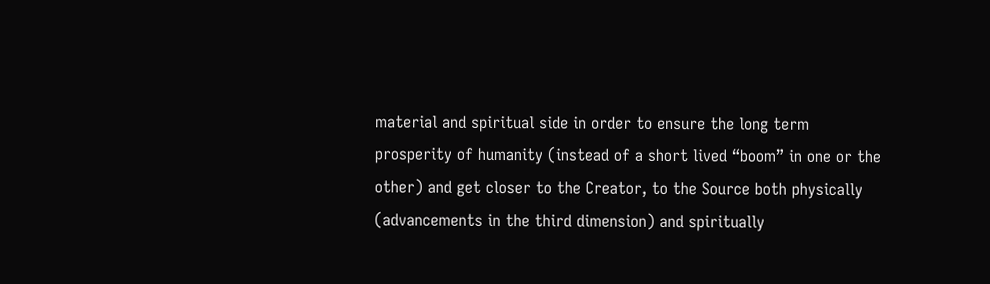material and spiritual side in order to ensure the long term prosperity of humanity (instead of a short lived “boom” in one or the other) and get closer to the Creator, to the Source both physically (advancements in the third dimension) and spiritually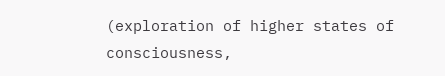(exploration of higher states of consciousness,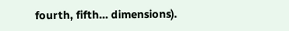fourth, fifth… dimensions).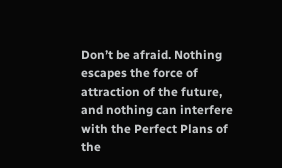Don’t be afraid. Nothing escapes the force of attraction of the future, and nothing can interfere with the Perfect Plans of the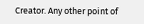Creator. Any other point of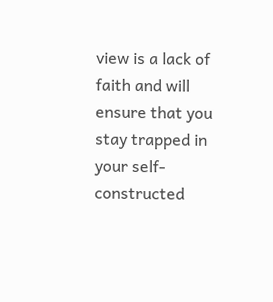view is a lack of faith and will ensure that you stay trapped in your self-constructed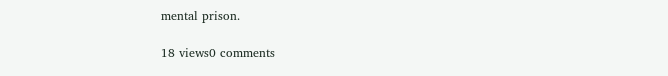mental prison.

18 views0 comments